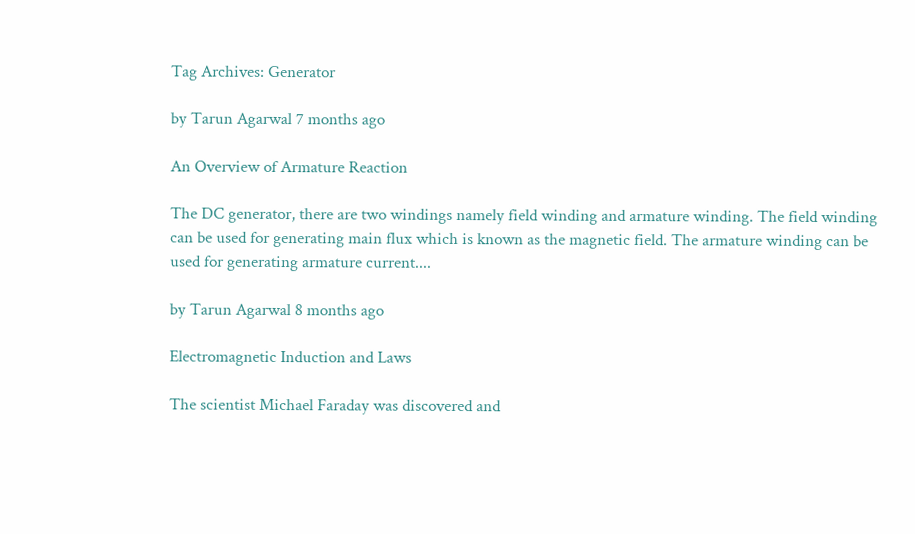Tag Archives: Generator

by Tarun Agarwal 7 months ago

An Overview of Armature Reaction

The DC generator, there are two windings namely field winding and armature winding. The field winding can be used for generating main flux which is known as the magnetic field. The armature winding can be used for generating armature current....

by Tarun Agarwal 8 months ago

Electromagnetic Induction and Laws

The scientist Michael Faraday was discovered and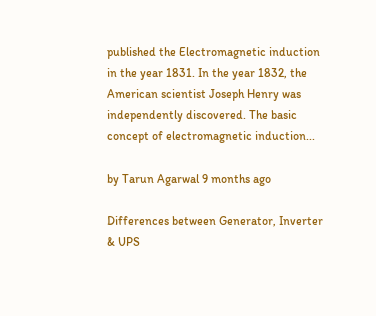published the Electromagnetic induction in the year 1831. In the year 1832, the American scientist Joseph Henry was independently discovered. The basic concept of electromagnetic induction...

by Tarun Agarwal 9 months ago

Differences between Generator, Inverter & UPS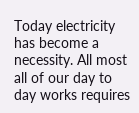Today electricity has become a necessity. All most all of our day to day works requires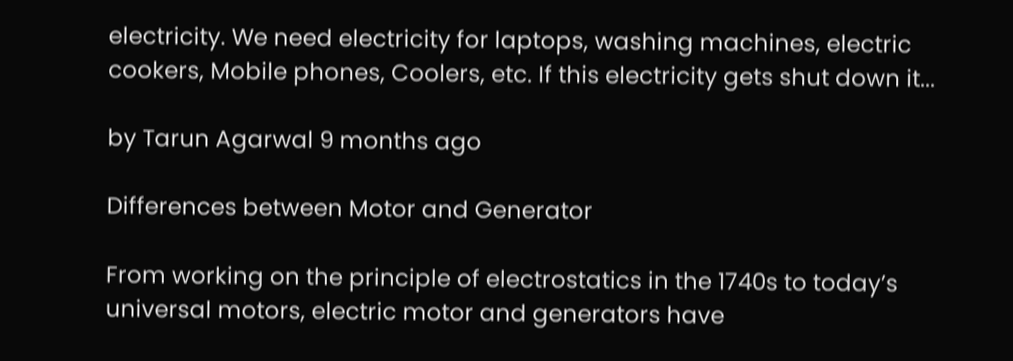electricity. We need electricity for laptops, washing machines, electric cookers, Mobile phones, Coolers, etc. If this electricity gets shut down it...

by Tarun Agarwal 9 months ago

Differences between Motor and Generator

From working on the principle of electrostatics in the 1740s to today’s universal motors, electric motor and generators have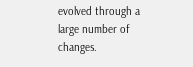evolved through a large number of changes.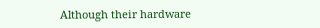Although their hardware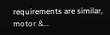requirements are similar, motor &...